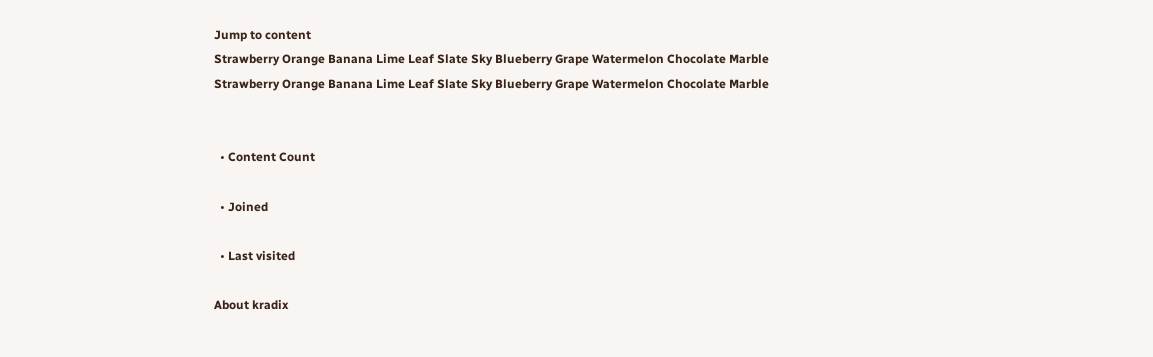Jump to content
Strawberry Orange Banana Lime Leaf Slate Sky Blueberry Grape Watermelon Chocolate Marble
Strawberry Orange Banana Lime Leaf Slate Sky Blueberry Grape Watermelon Chocolate Marble


  • Content Count

  • Joined

  • Last visited

About kradix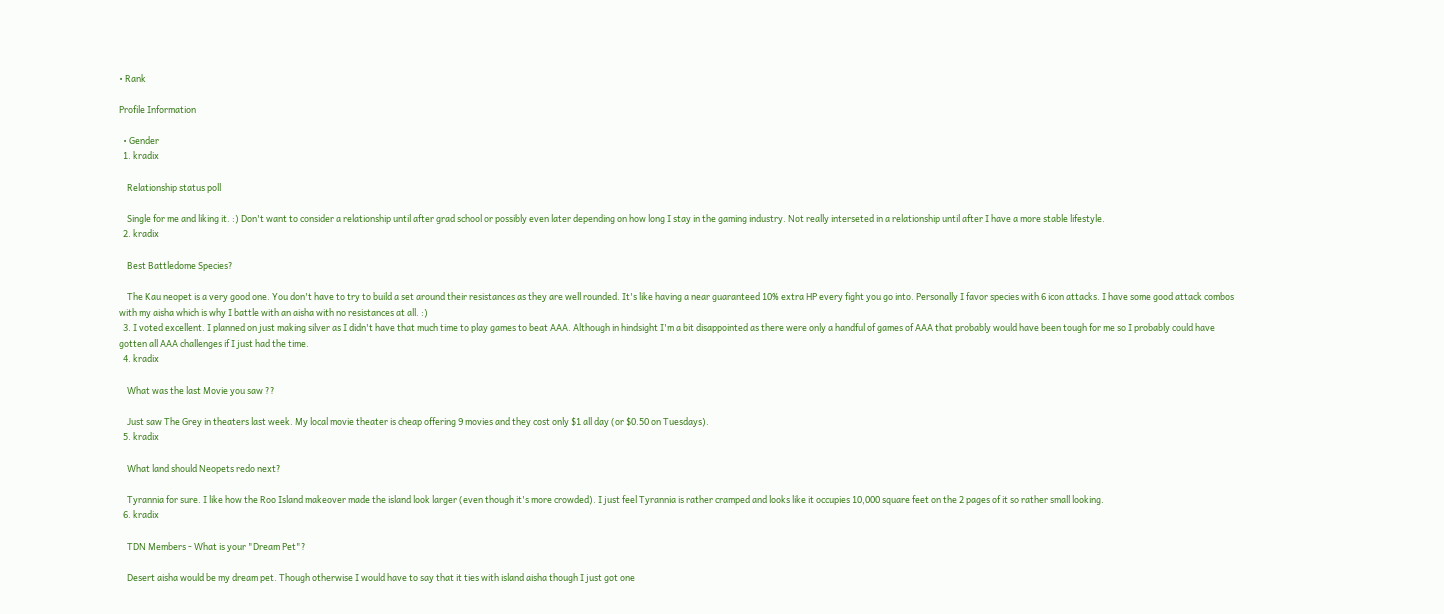• Rank

Profile Information

  • Gender
  1. kradix

    Relationship status poll

    Single for me and liking it. :) Don't want to consider a relationship until after grad school or possibly even later depending on how long I stay in the gaming industry. Not really interseted in a relationship until after I have a more stable lifestyle.
  2. kradix

    Best Battledome Species?

    The Kau neopet is a very good one. You don't have to try to build a set around their resistances as they are well rounded. It's like having a near guaranteed 10% extra HP every fight you go into. Personally I favor species with 6 icon attacks. I have some good attack combos with my aisha which is why I battle with an aisha with no resistances at all. :)
  3. I voted excellent. I planned on just making silver as I didn't have that much time to play games to beat AAA. Although in hindsight I'm a bit disappointed as there were only a handful of games of AAA that probably would have been tough for me so I probably could have gotten all AAA challenges if I just had the time.
  4. kradix

    What was the last Movie you saw ??

    Just saw The Grey in theaters last week. My local movie theater is cheap offering 9 movies and they cost only $1 all day (or $0.50 on Tuesdays).
  5. kradix

    What land should Neopets redo next?

    Tyrannia for sure. I like how the Roo Island makeover made the island look larger (even though it's more crowded). I just feel Tyrannia is rather cramped and looks like it occupies 10,000 square feet on the 2 pages of it so rather small looking.
  6. kradix

    TDN Members - What is your "Dream Pet"?

    Desert aisha would be my dream pet. Though otherwise I would have to say that it ties with island aisha though I just got one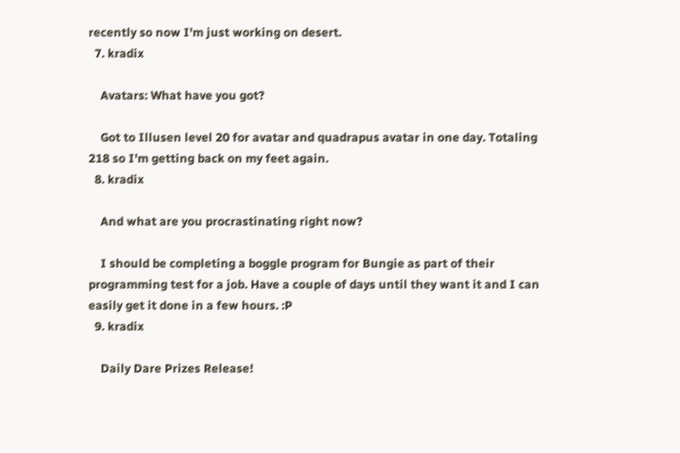recently so now I'm just working on desert.
  7. kradix

    Avatars: What have you got?

    Got to Illusen level 20 for avatar and quadrapus avatar in one day. Totaling 218 so I'm getting back on my feet again.
  8. kradix

    And what are you procrastinating right now?

    I should be completing a boggle program for Bungie as part of their programming test for a job. Have a couple of days until they want it and I can easily get it done in a few hours. :P
  9. kradix

    Daily Dare Prizes Release!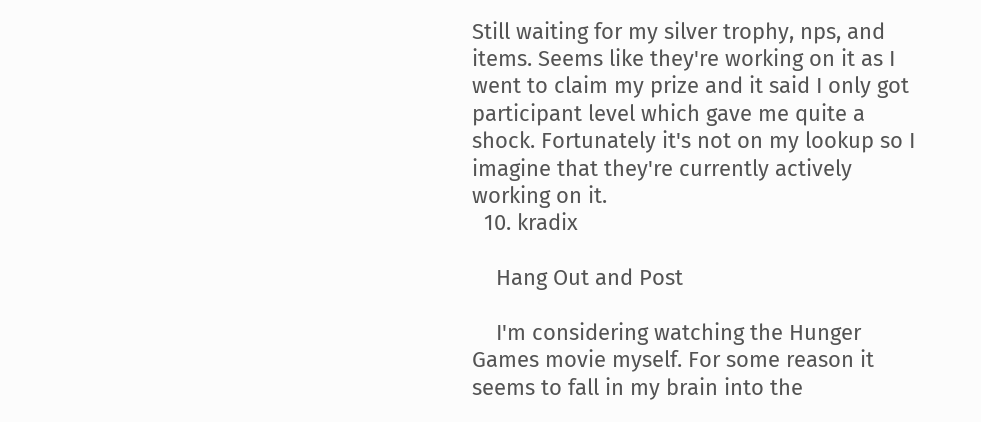Still waiting for my silver trophy, nps, and items. Seems like they're working on it as I went to claim my prize and it said I only got participant level which gave me quite a shock. Fortunately it's not on my lookup so I imagine that they're currently actively working on it.
  10. kradix

    Hang Out and Post

    I'm considering watching the Hunger Games movie myself. For some reason it seems to fall in my brain into the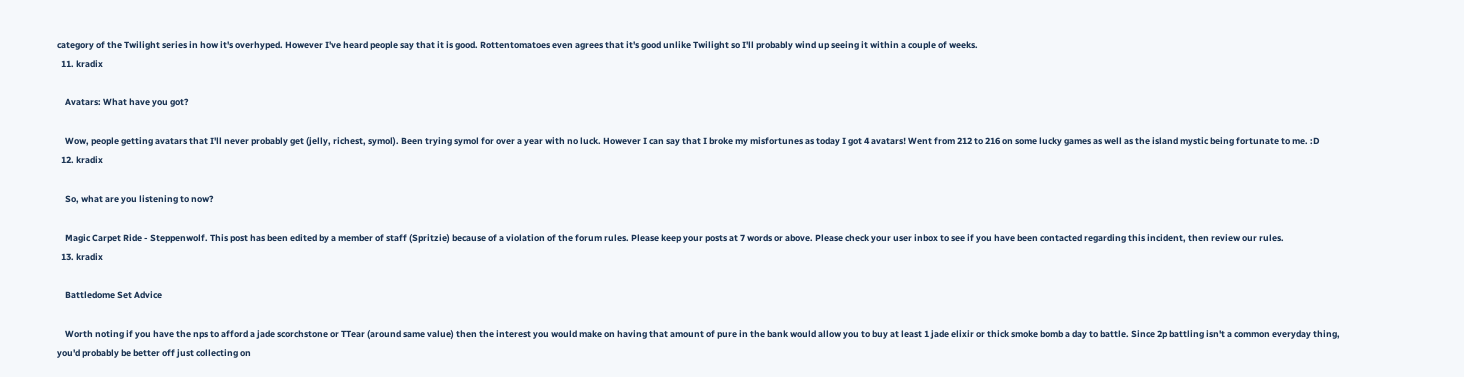category of the Twilight series in how it's overhyped. However I've heard people say that it is good. Rottentomatoes even agrees that it's good unlike Twilight so I'll probably wind up seeing it within a couple of weeks.
  11. kradix

    Avatars: What have you got?

    Wow, people getting avatars that I'll never probably get (jelly, richest, symol). Been trying symol for over a year with no luck. However I can say that I broke my misfortunes as today I got 4 avatars! Went from 212 to 216 on some lucky games as well as the island mystic being fortunate to me. :D
  12. kradix

    So, what are you listening to now?

    Magic Carpet Ride - Steppenwolf. This post has been edited by a member of staff (Spritzie) because of a violation of the forum rules. Please keep your posts at 7 words or above. Please check your user inbox to see if you have been contacted regarding this incident, then review our rules.
  13. kradix

    Battledome Set Advice

    Worth noting if you have the nps to afford a jade scorchstone or TTear (around same value) then the interest you would make on having that amount of pure in the bank would allow you to buy at least 1 jade elixir or thick smoke bomb a day to battle. Since 2p battling isn't a common everyday thing, you'd probably be better off just collecting on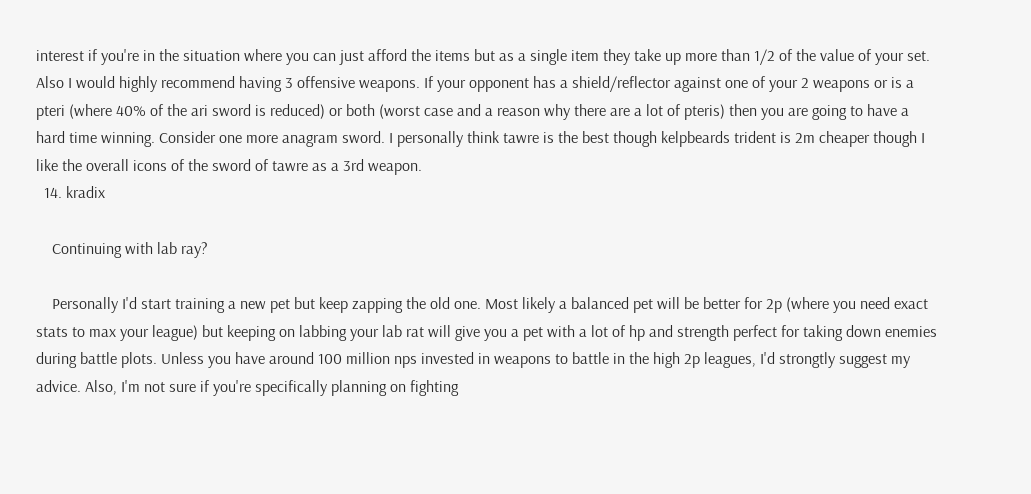interest if you're in the situation where you can just afford the items but as a single item they take up more than 1/2 of the value of your set. Also I would highly recommend having 3 offensive weapons. If your opponent has a shield/reflector against one of your 2 weapons or is a pteri (where 40% of the ari sword is reduced) or both (worst case and a reason why there are a lot of pteris) then you are going to have a hard time winning. Consider one more anagram sword. I personally think tawre is the best though kelpbeards trident is 2m cheaper though I like the overall icons of the sword of tawre as a 3rd weapon.
  14. kradix

    Continuing with lab ray?

    Personally I'd start training a new pet but keep zapping the old one. Most likely a balanced pet will be better for 2p (where you need exact stats to max your league) but keeping on labbing your lab rat will give you a pet with a lot of hp and strength perfect for taking down enemies during battle plots. Unless you have around 100 million nps invested in weapons to battle in the high 2p leagues, I'd strongtly suggest my advice. Also, I'm not sure if you're specifically planning on fighting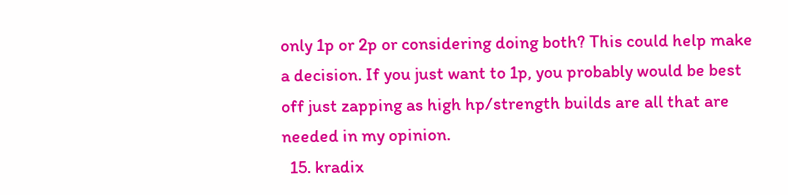only 1p or 2p or considering doing both? This could help make a decision. If you just want to 1p, you probably would be best off just zapping as high hp/strength builds are all that are needed in my opinion.
  15. kradix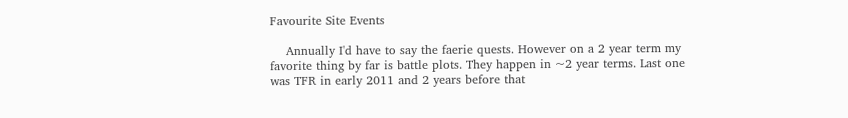Favourite Site Events

    Annually I'd have to say the faerie quests. However on a 2 year term my favorite thing by far is battle plots. They happen in ~2 year terms. Last one was TFR in early 2011 and 2 years before that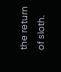the return of sloth.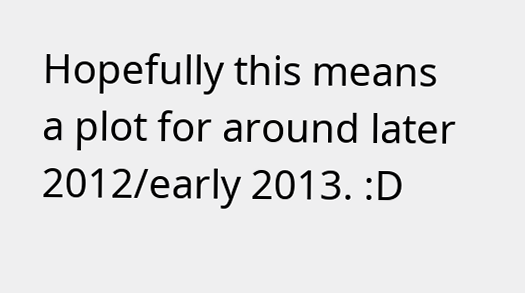Hopefully this means a plot for around later 2012/early 2013. :D